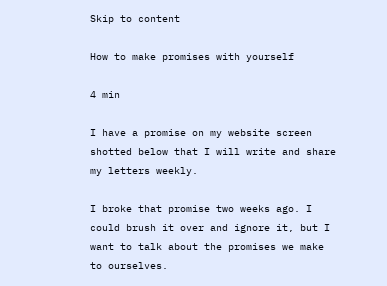Skip to content

How to make promises with yourself

4 min

I have a promise on my website screen shotted below that I will write and share my letters weekly.

I broke that promise two weeks ago. I could brush it over and ignore it, but I want to talk about the promises we make to ourselves.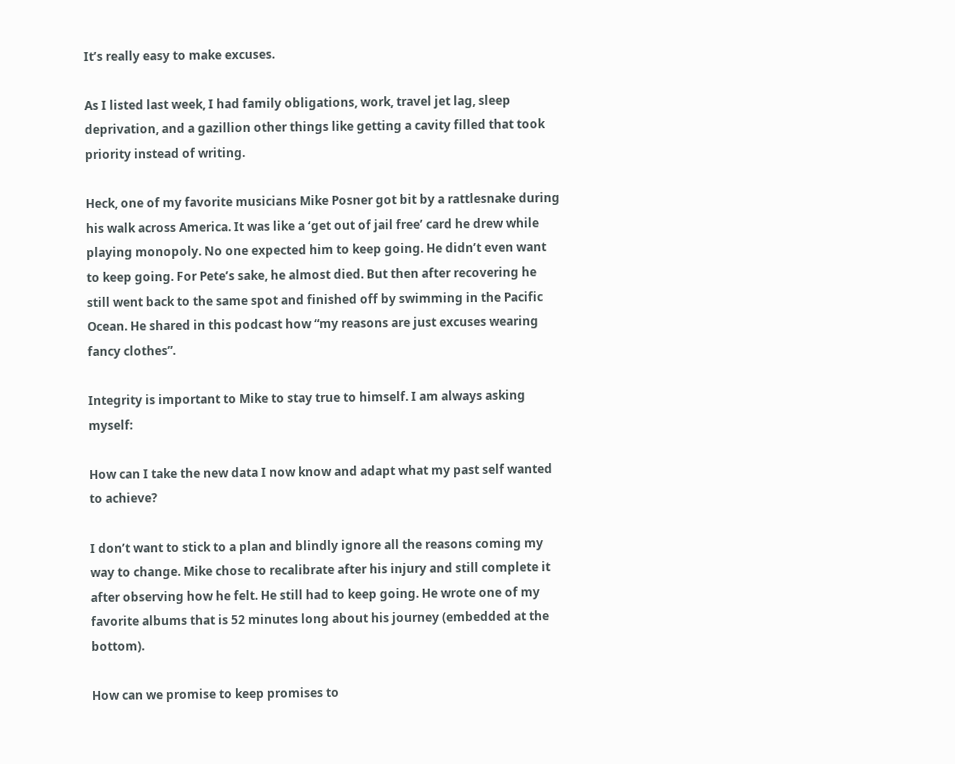It’s really easy to make excuses.

As I listed last week, I had family obligations, work, travel jet lag, sleep deprivation, and a gazillion other things like getting a cavity filled that took priority instead of writing.

Heck, one of my favorite musicians Mike Posner got bit by a rattlesnake during his walk across America. It was like a ‘get out of jail free’ card he drew while playing monopoly. No one expected him to keep going. He didn’t even want to keep going. For Pete’s sake, he almost died. But then after recovering he still went back to the same spot and finished off by swimming in the Pacific Ocean. He shared in this podcast how “my reasons are just excuses wearing fancy clothes”.

Integrity is important to Mike to stay true to himself. I am always asking myself:

How can I take the new data I now know and adapt what my past self wanted to achieve?

I don’t want to stick to a plan and blindly ignore all the reasons coming my way to change. Mike chose to recalibrate after his injury and still complete it after observing how he felt. He still had to keep going. He wrote one of my favorite albums that is 52 minutes long about his journey (embedded at the bottom).

How can we promise to keep promises to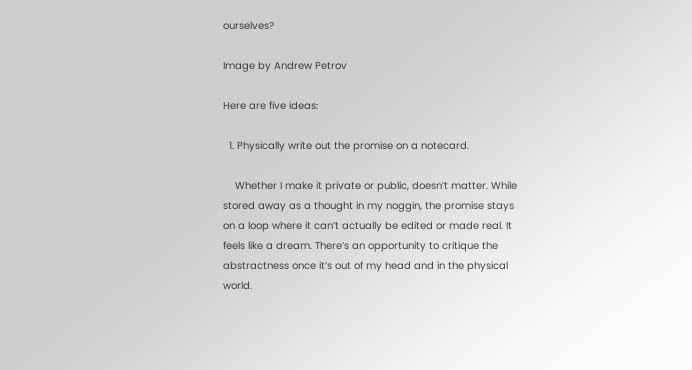ourselves?

Image by Andrew Petrov

Here are five ideas:

  1. Physically write out the promise on a notecard.

    Whether I make it private or public, doesn’t matter. While stored away as a thought in my noggin, the promise stays on a loop where it can’t actually be edited or made real. It feels like a dream. There’s an opportunity to critique the abstractness once it’s out of my head and in the physical world.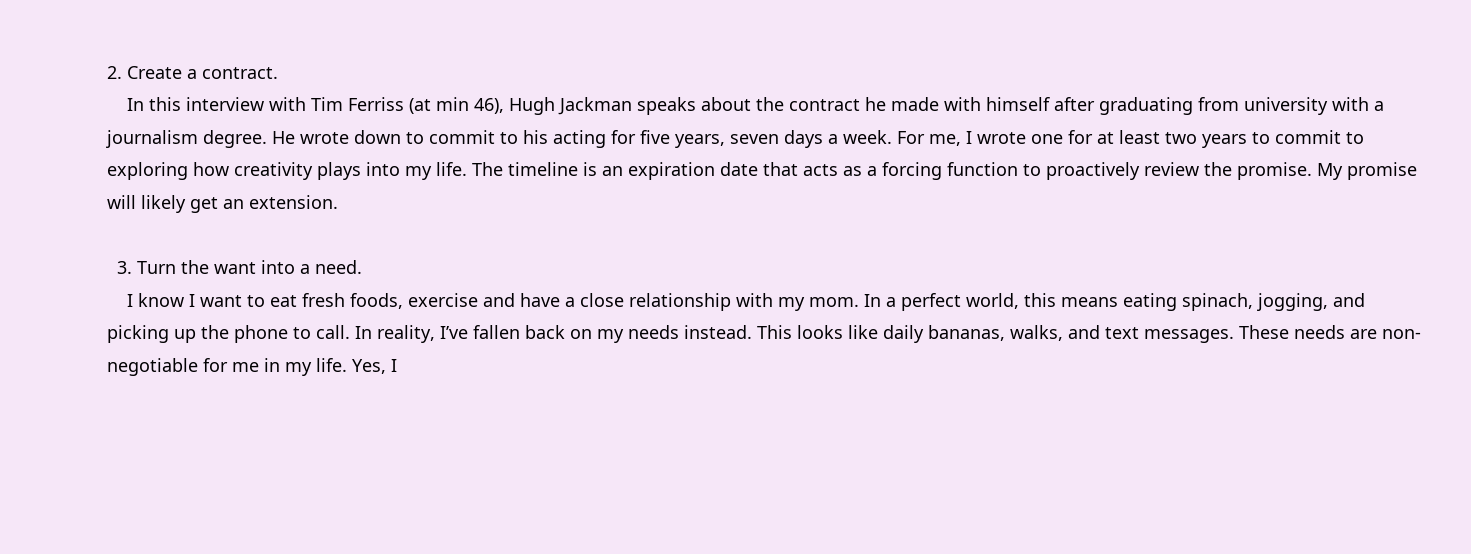2. Create a contract.
    In this interview with Tim Ferriss (at min 46), Hugh Jackman speaks about the contract he made with himself after graduating from university with a journalism degree. He wrote down to commit to his acting for five years, seven days a week. For me, I wrote one for at least two years to commit to exploring how creativity plays into my life. The timeline is an expiration date that acts as a forcing function to proactively review the promise. My promise will likely get an extension.

  3. Turn the want into a need.
    I know I want to eat fresh foods, exercise and have a close relationship with my mom. In a perfect world, this means eating spinach, jogging, and picking up the phone to call. In reality, I’ve fallen back on my needs instead. This looks like daily bananas, walks, and text messages. These needs are non-negotiable for me in my life. Yes, I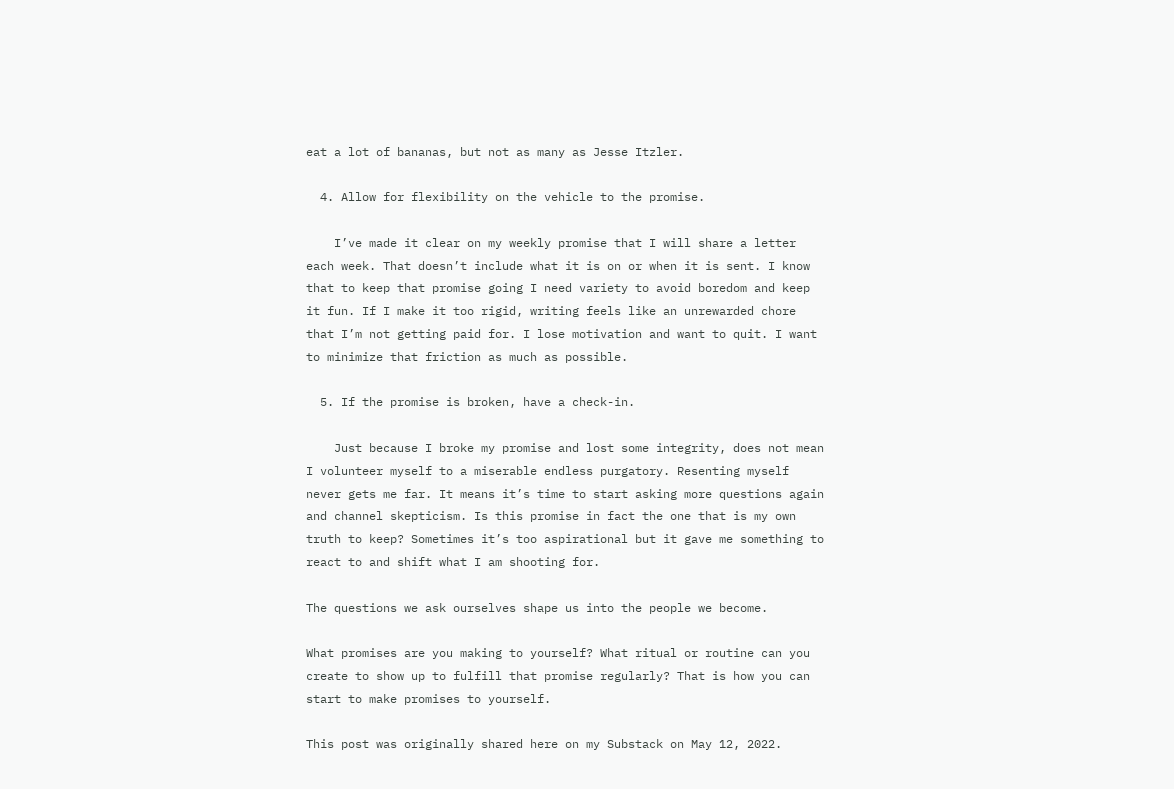eat a lot of bananas, but not as many as Jesse Itzler.

  4. Allow for flexibility on the vehicle to the promise.

    I’ve made it clear on my weekly promise that I will share a letter each week. That doesn’t include what it is on or when it is sent. I know that to keep that promise going I need variety to avoid boredom and keep it fun. If I make it too rigid, writing feels like an unrewarded chore that I’m not getting paid for. I lose motivation and want to quit. I want to minimize that friction as much as possible.

  5. If the promise is broken, have a check-in.

    Just because I broke my promise and lost some integrity, does not mean I volunteer myself to a miserable endless purgatory. Resenting myself never gets me far. It means it’s time to start asking more questions again and channel skepticism. Is this promise in fact the one that is my own truth to keep? Sometimes it’s too aspirational but it gave me something to react to and shift what I am shooting for.

The questions we ask ourselves shape us into the people we become.

What promises are you making to yourself? What ritual or routine can you create to show up to fulfill that promise regularly? That is how you can start to make promises to yourself.

This post was originally shared here on my Substack on May 12, 2022.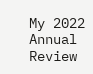My 2022 Annual Review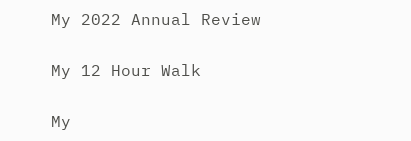My 2022 Annual Review

My 12 Hour Walk

My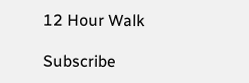12 Hour Walk

Subscribe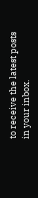to receive the latest posts in your inbox.